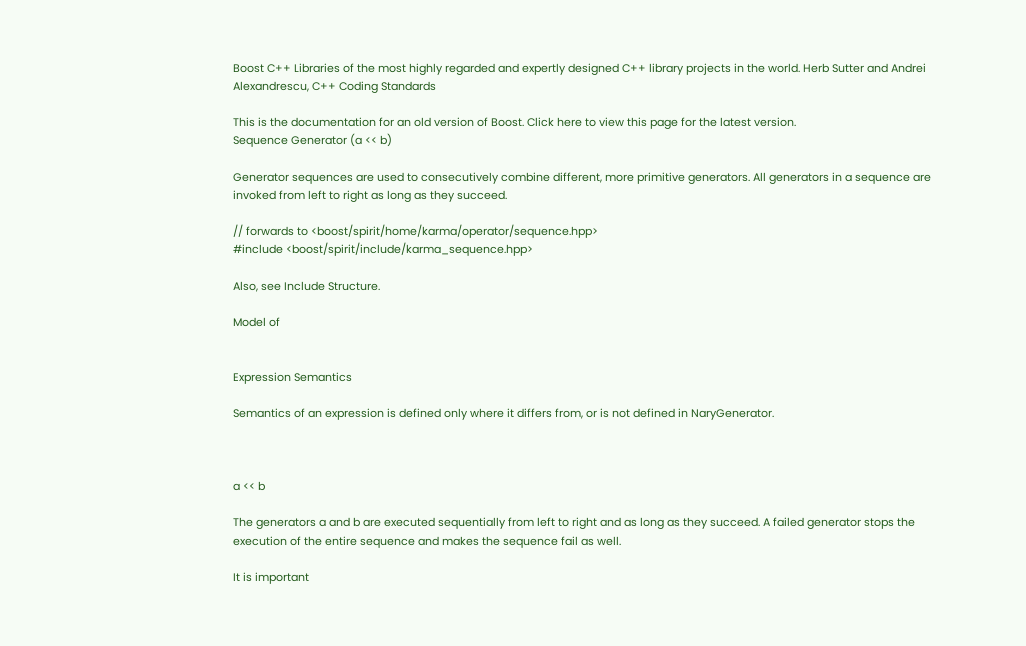Boost C++ Libraries of the most highly regarded and expertly designed C++ library projects in the world. Herb Sutter and Andrei Alexandrescu, C++ Coding Standards

This is the documentation for an old version of Boost. Click here to view this page for the latest version.
Sequence Generator (a << b)

Generator sequences are used to consecutively combine different, more primitive generators. All generators in a sequence are invoked from left to right as long as they succeed.

// forwards to <boost/spirit/home/karma/operator/sequence.hpp>
#include <boost/spirit/include/karma_sequence.hpp>

Also, see Include Structure.

Model of


Expression Semantics

Semantics of an expression is defined only where it differs from, or is not defined in NaryGenerator.



a << b

The generators a and b are executed sequentially from left to right and as long as they succeed. A failed generator stops the execution of the entire sequence and makes the sequence fail as well.

It is important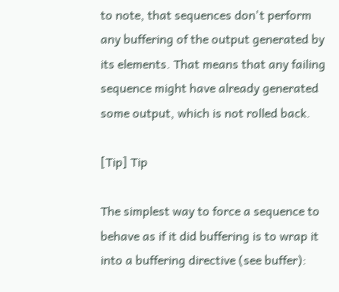to note, that sequences don't perform any buffering of the output generated by its elements. That means that any failing sequence might have already generated some output, which is not rolled back.

[Tip] Tip

The simplest way to force a sequence to behave as if it did buffering is to wrap it into a buffering directive (see buffer):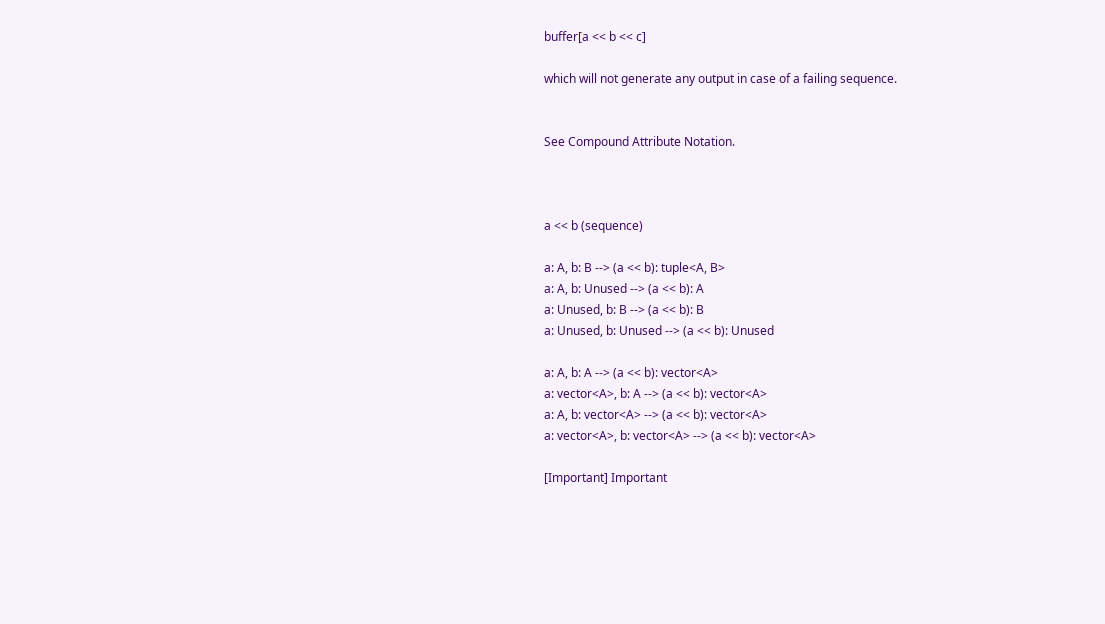buffer[a << b << c]

which will not generate any output in case of a failing sequence.


See Compound Attribute Notation.



a << b (sequence)

a: A, b: B --> (a << b): tuple<A, B>
a: A, b: Unused --> (a << b): A
a: Unused, b: B --> (a << b): B
a: Unused, b: Unused --> (a << b): Unused

a: A, b: A --> (a << b): vector<A>
a: vector<A>, b: A --> (a << b): vector<A>
a: A, b: vector<A> --> (a << b): vector<A>
a: vector<A>, b: vector<A> --> (a << b): vector<A>

[Important] Important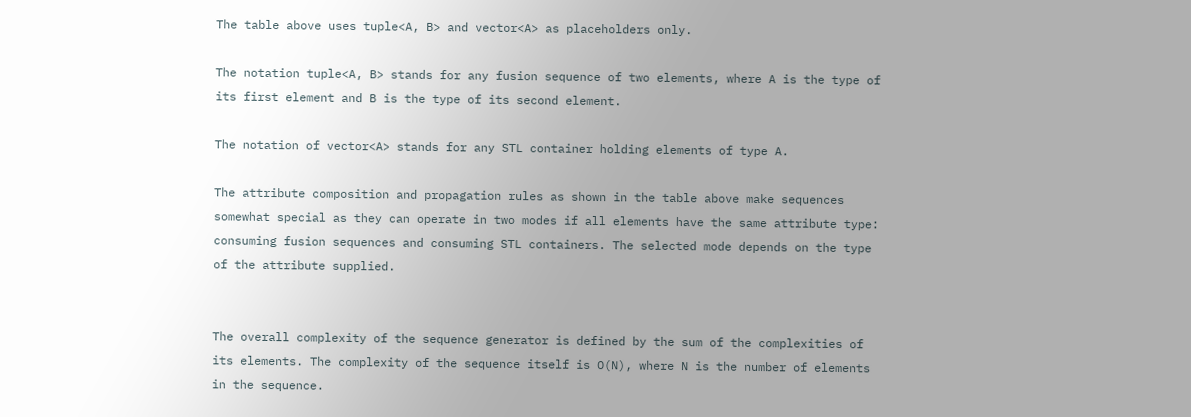The table above uses tuple<A, B> and vector<A> as placeholders only.

The notation tuple<A, B> stands for any fusion sequence of two elements, where A is the type of its first element and B is the type of its second element.

The notation of vector<A> stands for any STL container holding elements of type A.

The attribute composition and propagation rules as shown in the table above make sequences somewhat special as they can operate in two modes if all elements have the same attribute type: consuming fusion sequences and consuming STL containers. The selected mode depends on the type of the attribute supplied.


The overall complexity of the sequence generator is defined by the sum of the complexities of its elements. The complexity of the sequence itself is O(N), where N is the number of elements in the sequence.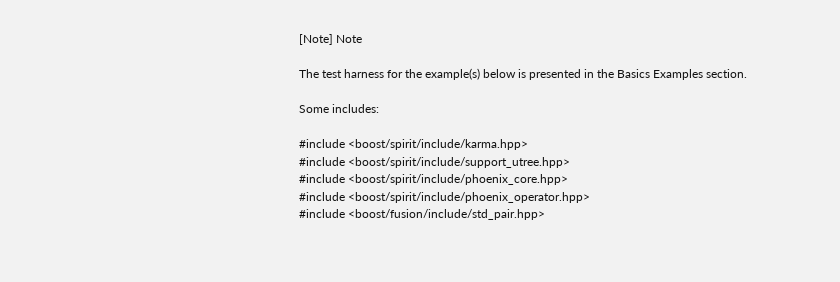[Note] Note

The test harness for the example(s) below is presented in the Basics Examples section.

Some includes:

#include <boost/spirit/include/karma.hpp>
#include <boost/spirit/include/support_utree.hpp>
#include <boost/spirit/include/phoenix_core.hpp>
#include <boost/spirit/include/phoenix_operator.hpp>
#include <boost/fusion/include/std_pair.hpp>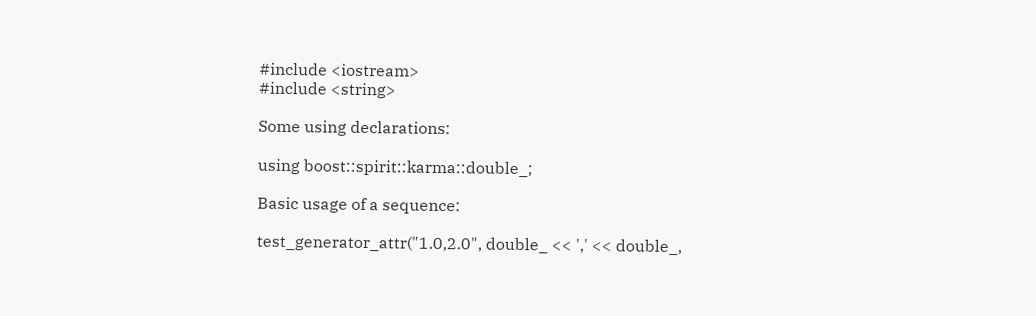#include <iostream>
#include <string>

Some using declarations:

using boost::spirit::karma::double_;

Basic usage of a sequence:

test_generator_attr("1.0,2.0", double_ << ',' << double_,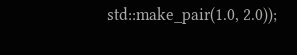std::make_pair(1.0, 2.0));